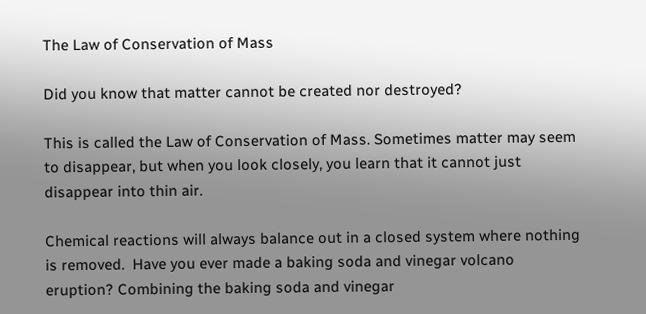The Law of Conservation of Mass

Did you know that matter cannot be created nor destroyed?

This is called the Law of Conservation of Mass. Sometimes matter may seem to disappear, but when you look closely, you learn that it cannot just disappear into thin air.

Chemical reactions will always balance out in a closed system where nothing is removed.  Have you ever made a baking soda and vinegar volcano eruption? Combining the baking soda and vinegar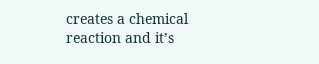creates a chemical reaction and it’s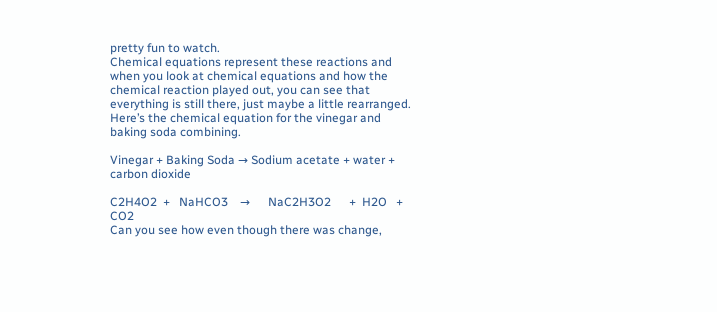pretty fun to watch.
Chemical equations represent these reactions and when you look at chemical equations and how the chemical reaction played out, you can see that everything is still there, just maybe a little rearranged.
Here’s the chemical equation for the vinegar and baking soda combining.

Vinegar + Baking Soda → Sodium acetate + water + carbon dioxide

C2H4O2  +   NaHCO3    →      NaC2H3O2      +  H2O   + CO2
Can you see how even though there was change,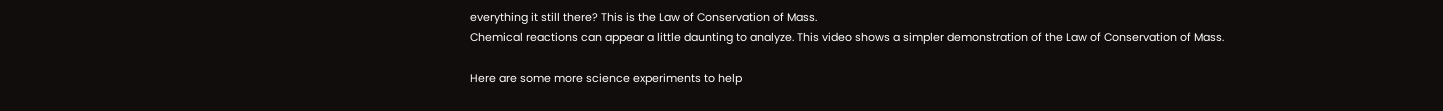everything it still there? This is the Law of Conservation of Mass.
Chemical reactions can appear a little daunting to analyze. This video shows a simpler demonstration of the Law of Conservation of Mass.

Here are some more science experiments to help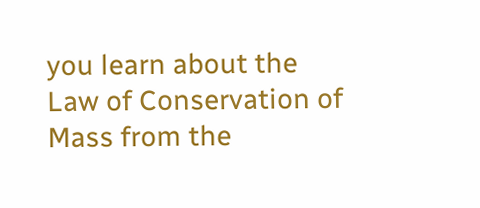you learn about the Law of Conservation of Mass from the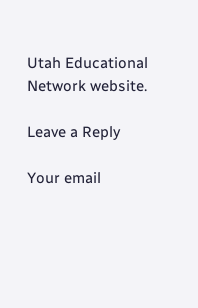Utah Educational Network website.

Leave a Reply

Your email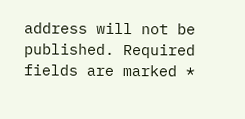address will not be published. Required fields are marked *